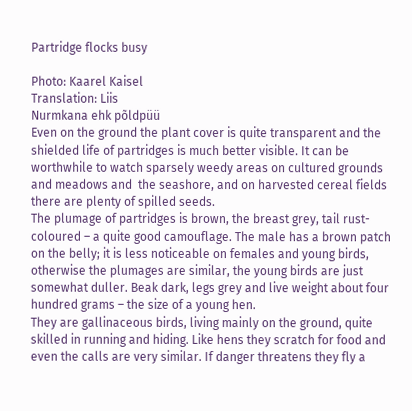Partridge flocks busy

Photo: Kaarel Kaisel
Translation: Liis
Nurmkana ehk põldpüü
Even on the ground the plant cover is quite transparent and the shielded life of partridges is much better visible. It can be worthwhile to watch sparsely weedy areas on cultured grounds and meadows and  the seashore, and on harvested cereal fields there are plenty of spilled seeds.
The plumage of partridges is brown, the breast grey, tail rust-coloured – a quite good camouflage. The male has a brown patch on the belly; it is less noticeable on females and young birds, otherwise the plumages are similar, the young birds are just somewhat duller. Beak dark, legs grey and live weight about four hundred grams – the size of a young hen.
They are gallinaceous birds, living mainly on the ground, quite skilled in running and hiding. Like hens they scratch for food and even the calls are very similar. If danger threatens they fly a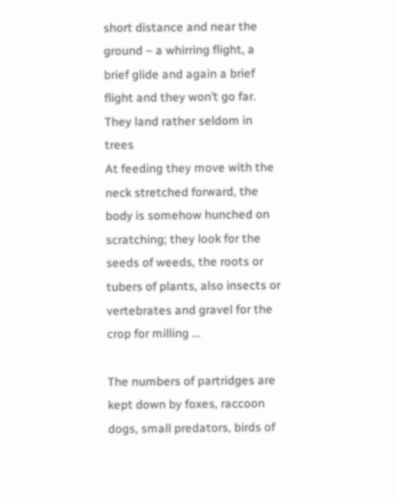short distance and near the ground – a whirring flight, a brief glide and again a brief flight and they won’t go far. They land rather seldom in trees
At feeding they move with the neck stretched forward, the body is somehow hunched on scratching; they look for the seeds of weeds, the roots or tubers of plants, also insects or vertebrates and gravel for the crop for milling ...

The numbers of partridges are kept down by foxes, raccoon dogs, small predators, birds of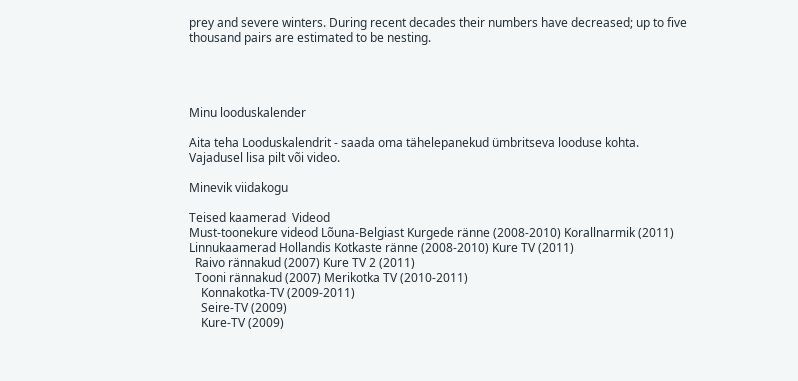prey and severe winters. During recent decades their numbers have decreased; up to five thousand pairs are estimated to be nesting.




Minu looduskalender

Aita teha Looduskalendrit - saada oma tähelepanekud ümbritseva looduse kohta. Vajadusel lisa pilt või video.

Minevik viidakogu

Teised kaamerad  Videod
Must-toonekure videod Lõuna-Belgiast Kurgede ränne (2008-2010) Korallnarmik (2011)
Linnukaamerad Hollandis Kotkaste ränne (2008-2010) Kure TV (2011)
  Raivo rännakud (2007) Kure TV 2 (2011)
  Tooni rännakud (2007) Merikotka TV (2010-2011)
    Konnakotka-TV (2009-2011)
    Seire-TV (2009)
    Kure-TV (2009)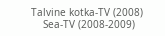Talvine kotka-TV (2008)
    Sea-TV (2008-2009)